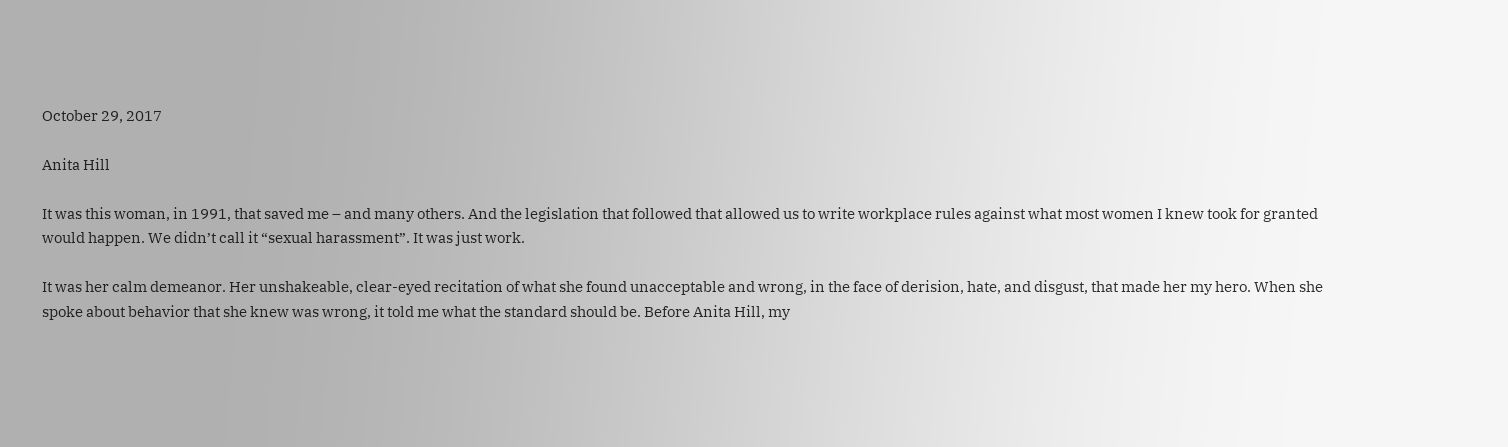October 29, 2017

Anita Hill

It was this woman, in 1991, that saved me – and many others. And the legislation that followed that allowed us to write workplace rules against what most women I knew took for granted would happen. We didn’t call it “sexual harassment”. It was just work.

It was her calm demeanor. Her unshakeable, clear-eyed recitation of what she found unacceptable and wrong, in the face of derision, hate, and disgust, that made her my hero. When she spoke about behavior that she knew was wrong, it told me what the standard should be. Before Anita Hill, my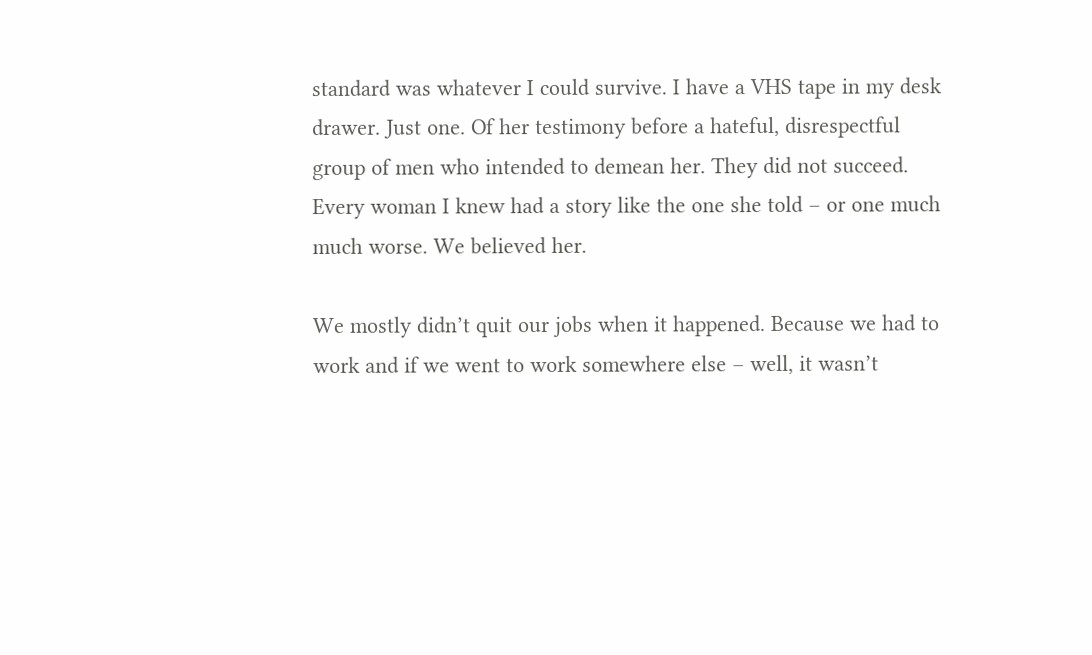standard was whatever I could survive. I have a VHS tape in my desk drawer. Just one. Of her testimony before a hateful, disrespectful group of men who intended to demean her. They did not succeed. Every woman I knew had a story like the one she told – or one much much worse. We believed her.

We mostly didn’t quit our jobs when it happened. Because we had to work and if we went to work somewhere else – well, it wasn’t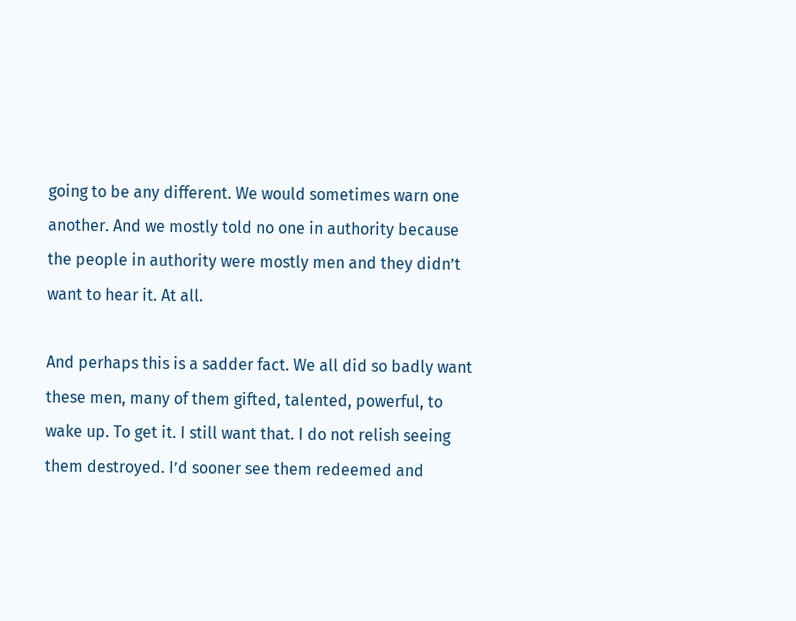going to be any different. We would sometimes warn one another. And we mostly told no one in authority because the people in authority were mostly men and they didn’t want to hear it. At all.

And perhaps this is a sadder fact. We all did so badly want these men, many of them gifted, talented, powerful, to wake up. To get it. I still want that. I do not relish seeing them destroyed. I’d sooner see them redeemed and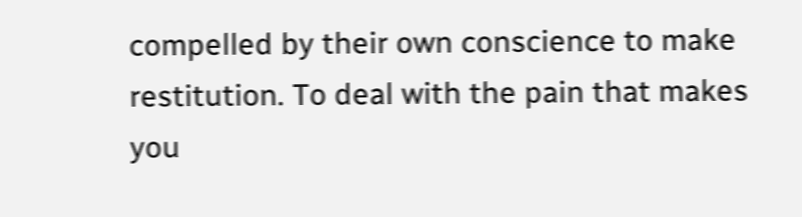compelled by their own conscience to make restitution. To deal with the pain that makes you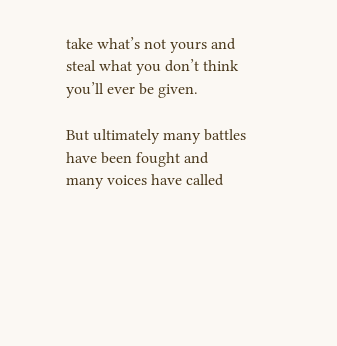take what’s not yours and steal what you don’t think you’ll ever be given.

But ultimately many battles have been fought and many voices have called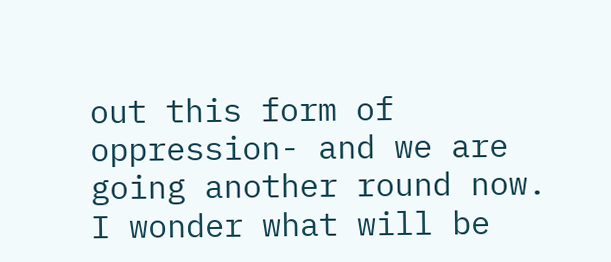out this form of oppression- and we are going another round now. I wonder what will be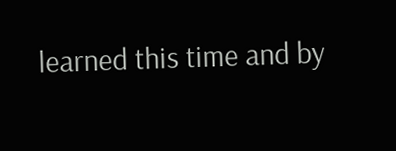learned this time and by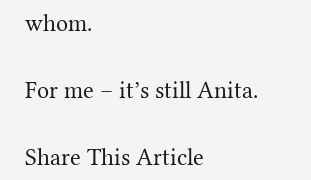whom.

For me – it’s still Anita.

Share This Article